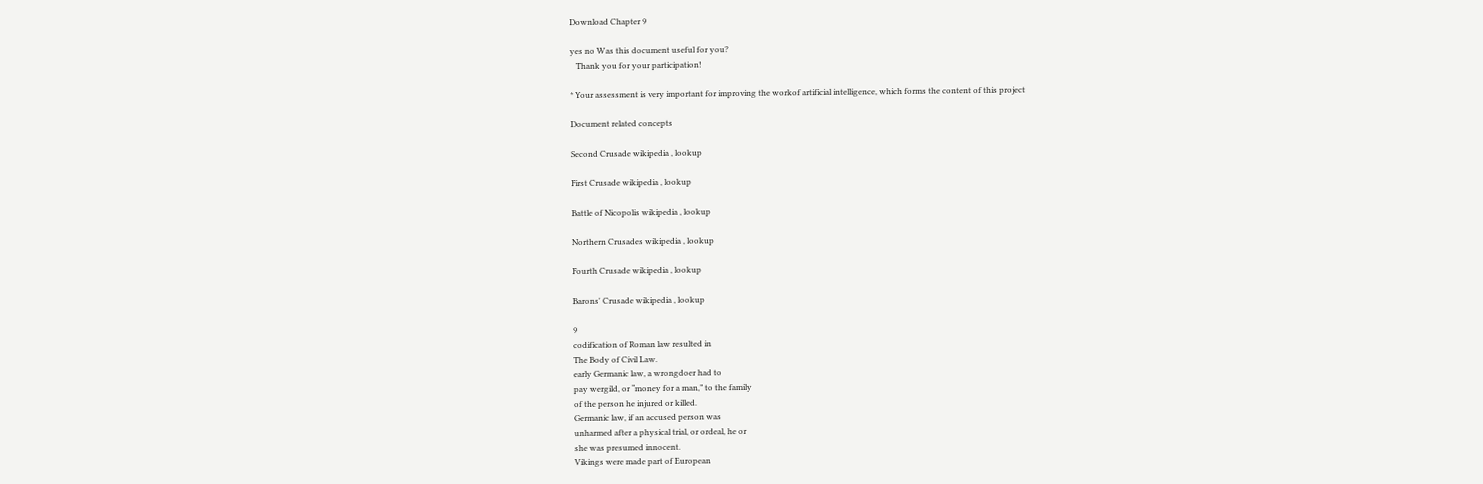Download Chapter 9

yes no Was this document useful for you?
   Thank you for your participation!

* Your assessment is very important for improving the workof artificial intelligence, which forms the content of this project

Document related concepts

Second Crusade wikipedia , lookup

First Crusade wikipedia , lookup

Battle of Nicopolis wikipedia , lookup

Northern Crusades wikipedia , lookup

Fourth Crusade wikipedia , lookup

Barons' Crusade wikipedia , lookup

9
codification of Roman law resulted in
The Body of Civil Law.
early Germanic law, a wrongdoer had to
pay wergild, or “money for a man,” to the family
of the person he injured or killed.
Germanic law, if an accused person was
unharmed after a physical trial, or ordeal, he or
she was presumed innocent.
Vikings were made part of European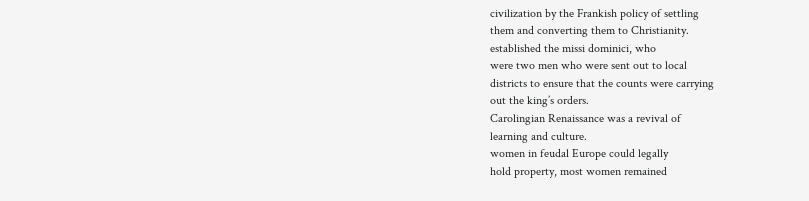civilization by the Frankish policy of settling
them and converting them to Christianity.
established the missi dominici, who
were two men who were sent out to local
districts to ensure that the counts were carrying
out the king’s orders.
Carolingian Renaissance was a revival of
learning and culture.
women in feudal Europe could legally
hold property, most women remained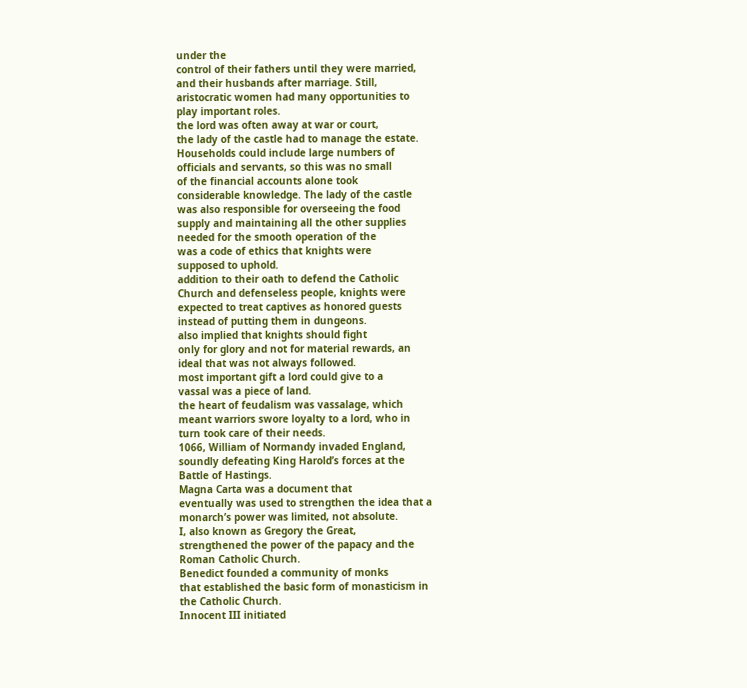under the
control of their fathers until they were married,
and their husbands after marriage. Still,
aristocratic women had many opportunities to
play important roles.
the lord was often away at war or court,
the lady of the castle had to manage the estate.
Households could include large numbers of
officials and servants, so this was no small
of the financial accounts alone took
considerable knowledge. The lady of the castle
was also responsible for overseeing the food
supply and maintaining all the other supplies
needed for the smooth operation of the
was a code of ethics that knights were
supposed to uphold.
addition to their oath to defend the Catholic
Church and defenseless people, knights were
expected to treat captives as honored guests
instead of putting them in dungeons.
also implied that knights should fight
only for glory and not for material rewards, an
ideal that was not always followed.
most important gift a lord could give to a
vassal was a piece of land.
the heart of feudalism was vassalage, which
meant warriors swore loyalty to a lord, who in
turn took care of their needs.
1066, William of Normandy invaded England,
soundly defeating King Harold’s forces at the
Battle of Hastings.
Magna Carta was a document that
eventually was used to strengthen the idea that a
monarch’s power was limited, not absolute.
I, also known as Gregory the Great,
strengthened the power of the papacy and the
Roman Catholic Church.
Benedict founded a community of monks
that established the basic form of monasticism in
the Catholic Church.
Innocent III initiated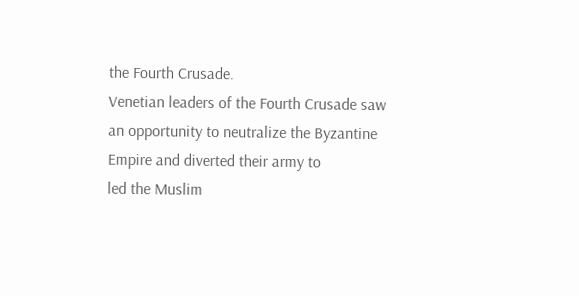the Fourth Crusade.
Venetian leaders of the Fourth Crusade saw
an opportunity to neutralize the Byzantine
Empire and diverted their army to
led the Muslim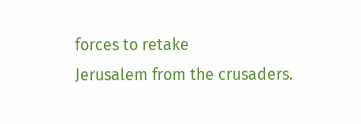forces to retake
Jerusalem from the crusaders.